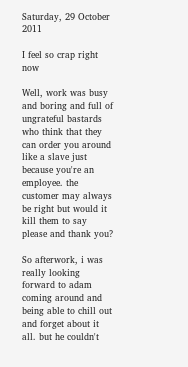Saturday, 29 October 2011

I feel so crap right now

Well, work was busy and boring and full of ungrateful bastards who think that they can order you around like a slave just because you're an employee. the customer may always be right but would it kill them to say please and thank you?

So afterwork, i was really looking forward to adam coming around and being able to chill out and forget about it all. but he couldn't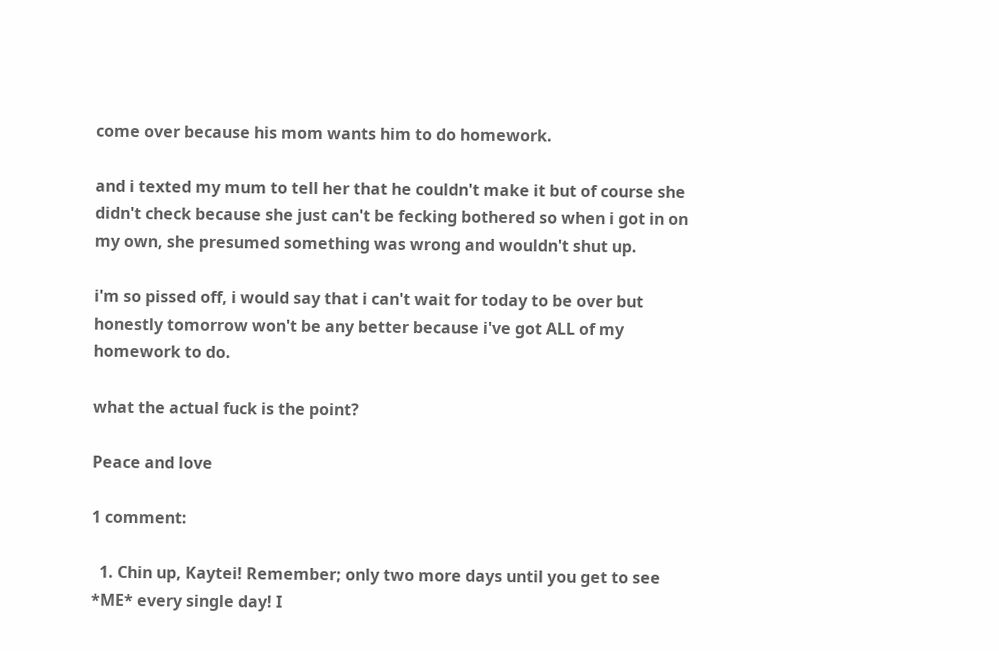come over because his mom wants him to do homework.

and i texted my mum to tell her that he couldn't make it but of course she didn't check because she just can't be fecking bothered so when i got in on my own, she presumed something was wrong and wouldn't shut up.

i'm so pissed off, i would say that i can't wait for today to be over but honestly tomorrow won't be any better because i've got ALL of my homework to do.

what the actual fuck is the point?

Peace and love

1 comment:

  1. Chin up, Kaytei! Remember; only two more days until you get to see *ME* every single day! I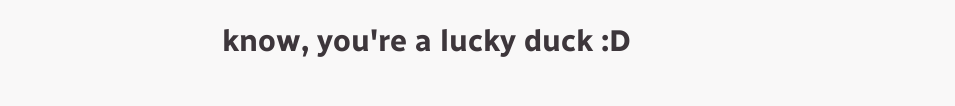know, you're a lucky duck :D